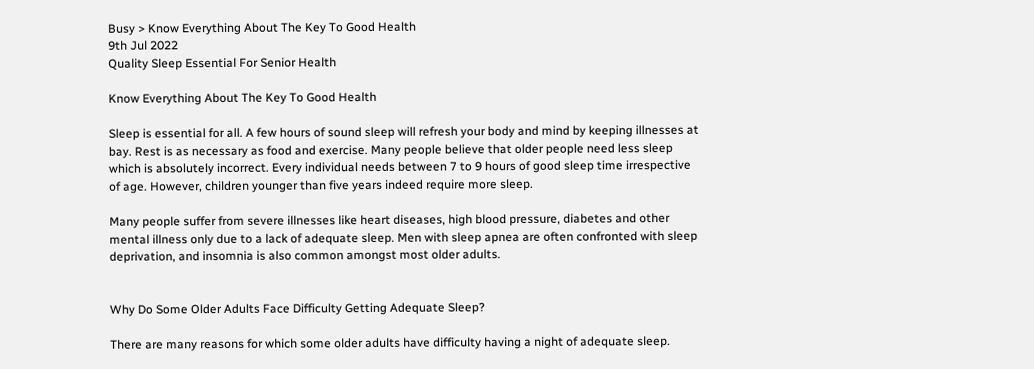Busy > Know Everything About The Key To Good Health
9th Jul 2022
Quality Sleep Essential For Senior Health

Know Everything About The Key To Good Health

Sleep is essential for all. A few hours of sound sleep will refresh your body and mind by keeping illnesses at bay. Rest is as necessary as food and exercise. Many people believe that older people need less sleep which is absolutely incorrect. Every individual needs between 7 to 9 hours of good sleep time irrespective of age. However, children younger than five years indeed require more sleep.

Many people suffer from severe illnesses like heart diseases, high blood pressure, diabetes and other mental illness only due to a lack of adequate sleep. Men with sleep apnea are often confronted with sleep deprivation, and insomnia is also common amongst most older adults.


Why Do Some Older Adults Face Difficulty Getting Adequate Sleep?

There are many reasons for which some older adults have difficulty having a night of adequate sleep.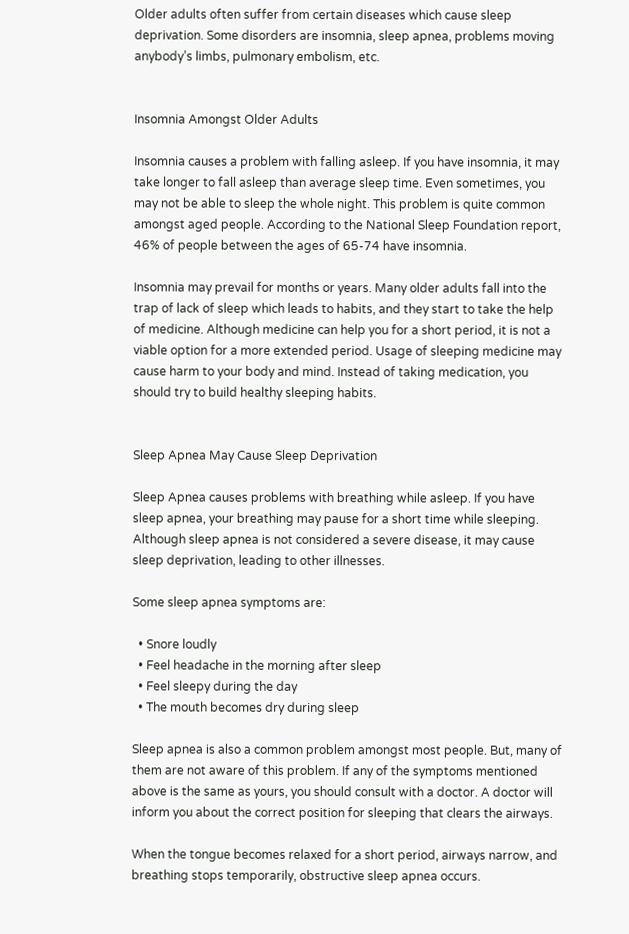Older adults often suffer from certain diseases which cause sleep deprivation. Some disorders are insomnia, sleep apnea, problems moving anybody’s limbs, pulmonary embolism, etc.


Insomnia Amongst Older Adults

Insomnia causes a problem with falling asleep. If you have insomnia, it may take longer to fall asleep than average sleep time. Even sometimes, you may not be able to sleep the whole night. This problem is quite common amongst aged people. According to the National Sleep Foundation report, 46% of people between the ages of 65-74 have insomnia.

Insomnia may prevail for months or years. Many older adults fall into the trap of lack of sleep which leads to habits, and they start to take the help of medicine. Although medicine can help you for a short period, it is not a viable option for a more extended period. Usage of sleeping medicine may cause harm to your body and mind. Instead of taking medication, you should try to build healthy sleeping habits.


Sleep Apnea May Cause Sleep Deprivation

Sleep Apnea causes problems with breathing while asleep. If you have sleep apnea, your breathing may pause for a short time while sleeping. Although sleep apnea is not considered a severe disease, it may cause sleep deprivation, leading to other illnesses.

Some sleep apnea symptoms are:

  • Snore loudly
  • Feel headache in the morning after sleep
  • Feel sleepy during the day
  • The mouth becomes dry during sleep

Sleep apnea is also a common problem amongst most people. But, many of them are not aware of this problem. If any of the symptoms mentioned above is the same as yours, you should consult with a doctor. A doctor will inform you about the correct position for sleeping that clears the airways.

When the tongue becomes relaxed for a short period, airways narrow, and breathing stops temporarily, obstructive sleep apnea occurs.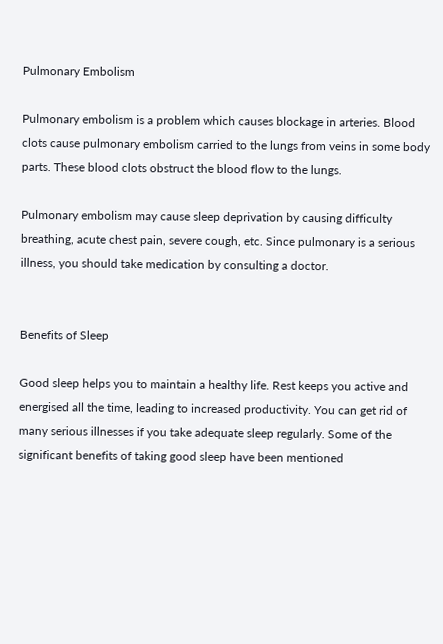Pulmonary Embolism

Pulmonary embolism is a problem which causes blockage in arteries. Blood clots cause pulmonary embolism carried to the lungs from veins in some body parts. These blood clots obstruct the blood flow to the lungs.

Pulmonary embolism may cause sleep deprivation by causing difficulty breathing, acute chest pain, severe cough, etc. Since pulmonary is a serious illness, you should take medication by consulting a doctor.


Benefits of Sleep

Good sleep helps you to maintain a healthy life. Rest keeps you active and energised all the time, leading to increased productivity. You can get rid of many serious illnesses if you take adequate sleep regularly. Some of the significant benefits of taking good sleep have been mentioned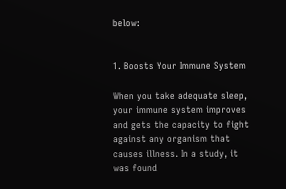below:


1. Boosts Your Immune System

When you take adequate sleep, your immune system improves and gets the capacity to fight against any organism that causes illness. In a study, it was found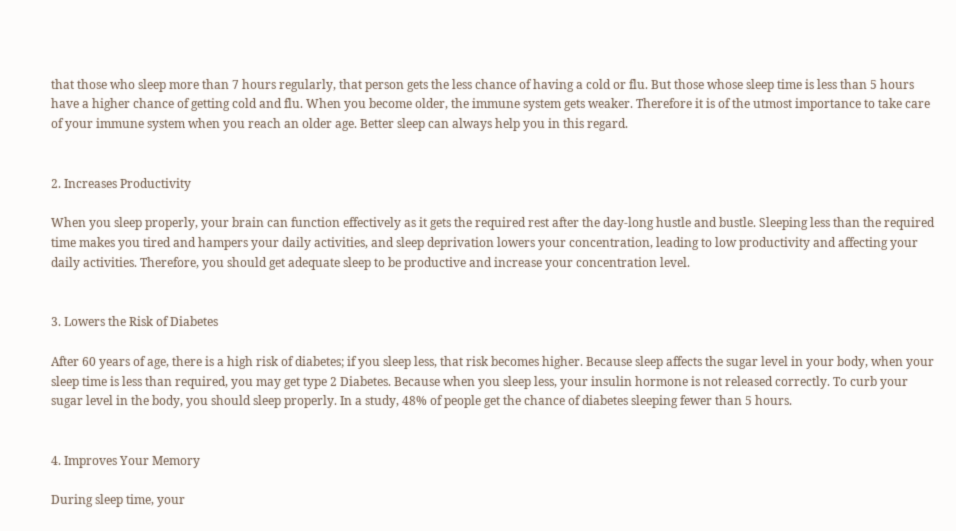that those who sleep more than 7 hours regularly, that person gets the less chance of having a cold or flu. But those whose sleep time is less than 5 hours have a higher chance of getting cold and flu. When you become older, the immune system gets weaker. Therefore it is of the utmost importance to take care of your immune system when you reach an older age. Better sleep can always help you in this regard.


2. Increases Productivity

When you sleep properly, your brain can function effectively as it gets the required rest after the day-long hustle and bustle. Sleeping less than the required time makes you tired and hampers your daily activities, and sleep deprivation lowers your concentration, leading to low productivity and affecting your daily activities. Therefore, you should get adequate sleep to be productive and increase your concentration level.


3. Lowers the Risk of Diabetes

After 60 years of age, there is a high risk of diabetes; if you sleep less, that risk becomes higher. Because sleep affects the sugar level in your body, when your sleep time is less than required, you may get type 2 Diabetes. Because when you sleep less, your insulin hormone is not released correctly. To curb your sugar level in the body, you should sleep properly. In a study, 48% of people get the chance of diabetes sleeping fewer than 5 hours.


4. Improves Your Memory

During sleep time, your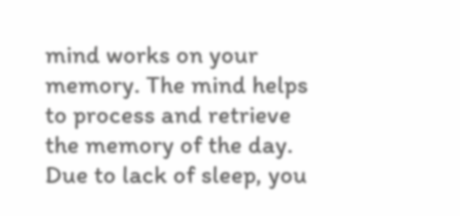mind works on your memory. The mind helps to process and retrieve the memory of the day. Due to lack of sleep, you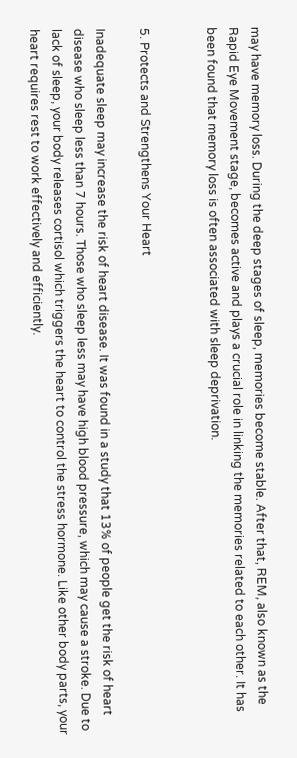may have memory loss. During the deep stages of sleep, memories become stable. After that, REM, also known as the Rapid Eye Movement stage, becomes active and plays a crucial role in linking the memories related to each other. It has been found that memory loss is often associated with sleep deprivation.


5. Protects and Strengthens Your Heart

Inadequate sleep may increase the risk of heart disease. It was found in a study that 13% of people get the risk of heart disease who sleep less than 7 hours. Those who sleep less may have high blood pressure, which may cause a stroke. Due to lack of sleep, your body releases cortisol which triggers the heart to control the stress hormone. Like other body parts, your heart requires rest to work effectively and efficiently.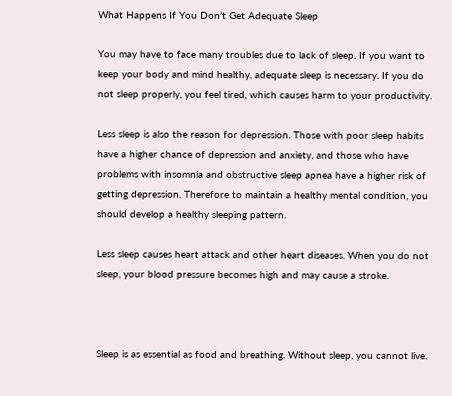What Happens If You Don’t Get Adequate Sleep

You may have to face many troubles due to lack of sleep. If you want to keep your body and mind healthy, adequate sleep is necessary. If you do not sleep properly, you feel tired, which causes harm to your productivity.

Less sleep is also the reason for depression. Those with poor sleep habits have a higher chance of depression and anxiety, and those who have problems with insomnia and obstructive sleep apnea have a higher risk of getting depression. Therefore to maintain a healthy mental condition, you should develop a healthy sleeping pattern.

Less sleep causes heart attack and other heart diseases. When you do not sleep, your blood pressure becomes high and may cause a stroke.



Sleep is as essential as food and breathing. Without sleep, you cannot live.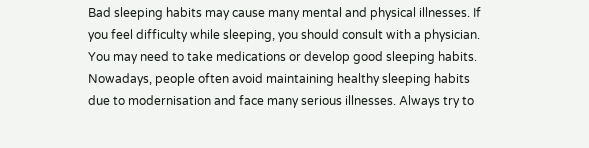Bad sleeping habits may cause many mental and physical illnesses. If you feel difficulty while sleeping, you should consult with a physician. You may need to take medications or develop good sleeping habits. Nowadays, people often avoid maintaining healthy sleeping habits due to modernisation and face many serious illnesses. Always try to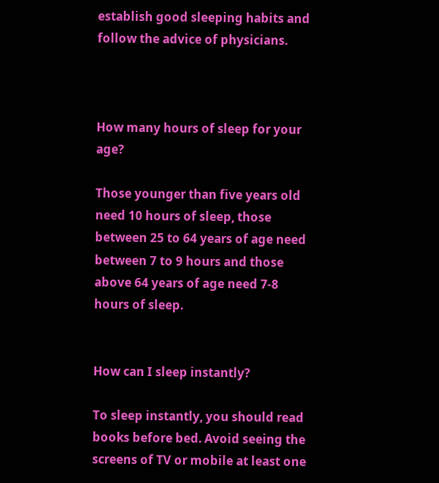establish good sleeping habits and follow the advice of physicians.



How many hours of sleep for your age?

Those younger than five years old need 10 hours of sleep, those between 25 to 64 years of age need between 7 to 9 hours and those above 64 years of age need 7-8 hours of sleep.


How can I sleep instantly?

To sleep instantly, you should read books before bed. Avoid seeing the screens of TV or mobile at least one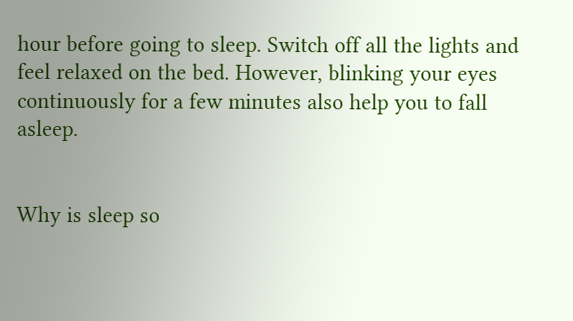hour before going to sleep. Switch off all the lights and feel relaxed on the bed. However, blinking your eyes continuously for a few minutes also help you to fall asleep.


Why is sleep so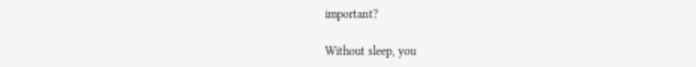important?

Without sleep, you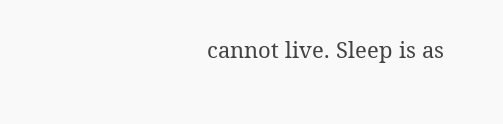cannot live. Sleep is as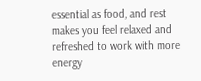essential as food, and rest makes you feel relaxed and refreshed to work with more energy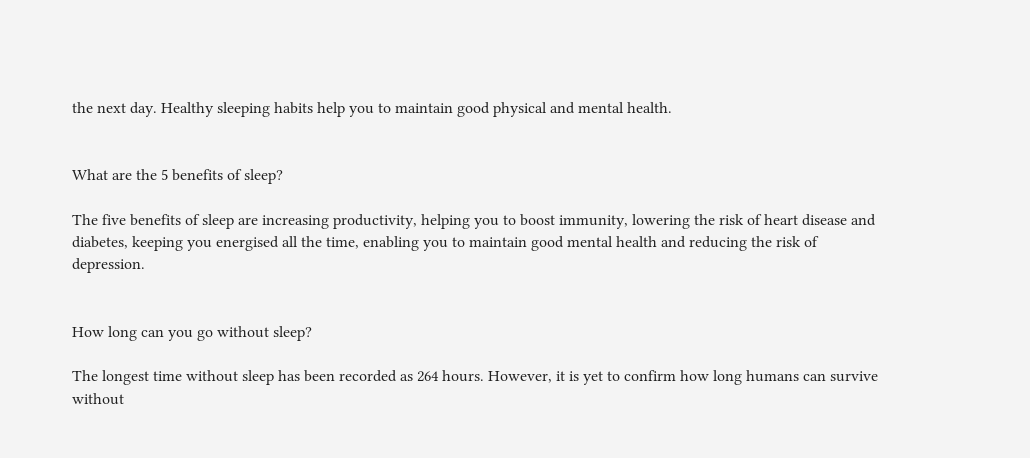the next day. Healthy sleeping habits help you to maintain good physical and mental health.


What are the 5 benefits of sleep?

The five benefits of sleep are increasing productivity, helping you to boost immunity, lowering the risk of heart disease and diabetes, keeping you energised all the time, enabling you to maintain good mental health and reducing the risk of depression.


How long can you go without sleep?

The longest time without sleep has been recorded as 264 hours. However, it is yet to confirm how long humans can survive without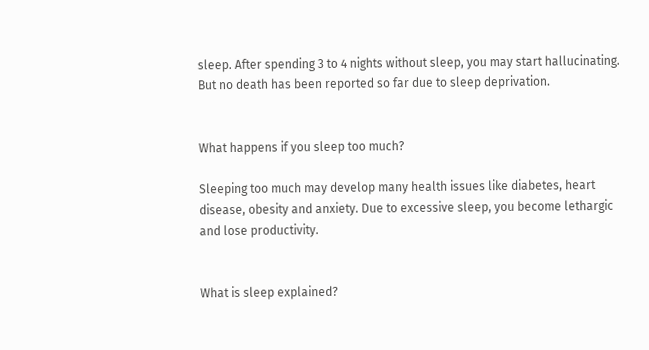sleep. After spending 3 to 4 nights without sleep, you may start hallucinating. But no death has been reported so far due to sleep deprivation.


What happens if you sleep too much?

Sleeping too much may develop many health issues like diabetes, heart disease, obesity and anxiety. Due to excessive sleep, you become lethargic and lose productivity.


What is sleep explained?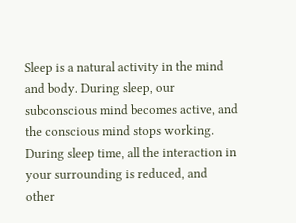Sleep is a natural activity in the mind and body. During sleep, our subconscious mind becomes active, and the conscious mind stops working. During sleep time, all the interaction in your surrounding is reduced, and other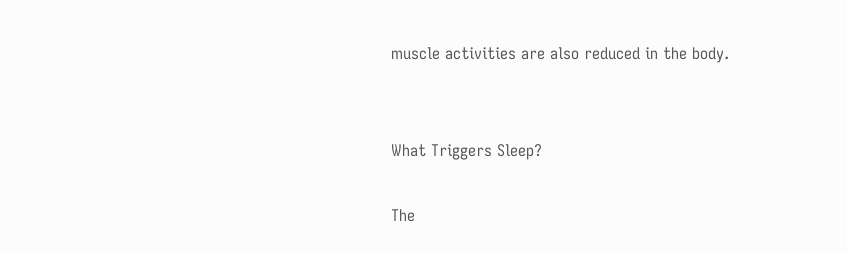muscle activities are also reduced in the body.


What Triggers Sleep?

The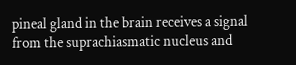pineal gland in the brain receives a signal from the suprachiasmatic nucleus and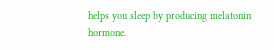helps you sleep by producing melatonin hormone.